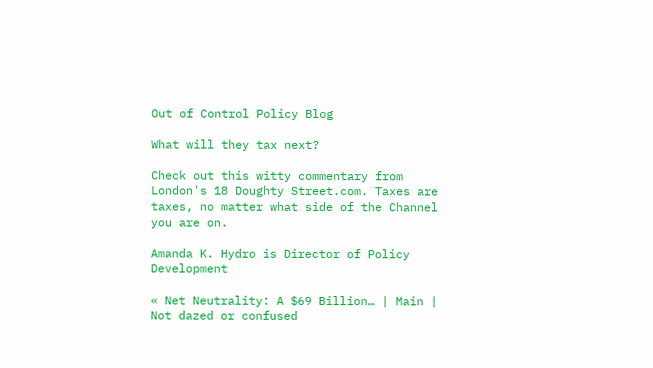Out of Control Policy Blog

What will they tax next?

Check out this witty commentary from London's 18 Doughty Street.com. Taxes are taxes, no matter what side of the Channel you are on.

Amanda K. Hydro is Director of Policy Development

« Net Neutrality: A $69 Billion… | Main | Not dazed or confused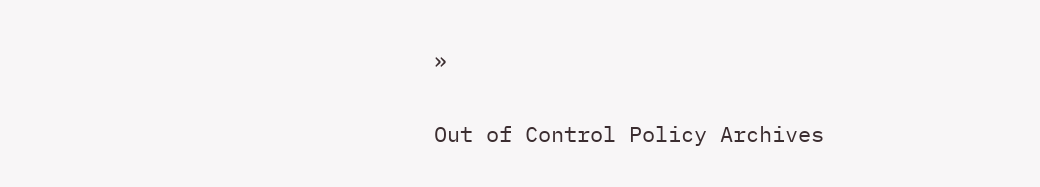»

Out of Control Policy Archives